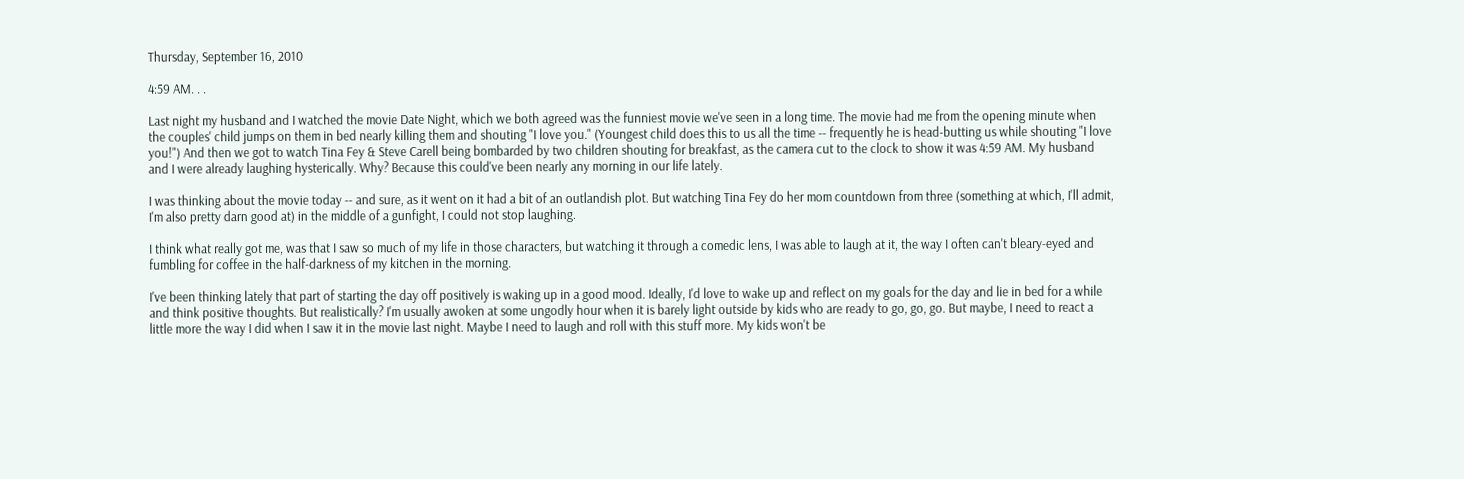Thursday, September 16, 2010

4:59 AM. . .

Last night my husband and I watched the movie Date Night, which we both agreed was the funniest movie we've seen in a long time. The movie had me from the opening minute when the couples' child jumps on them in bed nearly killing them and shouting "I love you." (Youngest child does this to us all the time -- frequently he is head-butting us while shouting "I love you!") And then we got to watch Tina Fey & Steve Carell being bombarded by two children shouting for breakfast, as the camera cut to the clock to show it was 4:59 AM. My husband and I were already laughing hysterically. Why? Because this could've been nearly any morning in our life lately.

I was thinking about the movie today -- and sure, as it went on it had a bit of an outlandish plot. But watching Tina Fey do her mom countdown from three (something at which, I'll admit, I'm also pretty darn good at) in the middle of a gunfight, I could not stop laughing.

I think what really got me, was that I saw so much of my life in those characters, but watching it through a comedic lens, I was able to laugh at it, the way I often can't bleary-eyed and fumbling for coffee in the half-darkness of my kitchen in the morning.

I've been thinking lately that part of starting the day off positively is waking up in a good mood. Ideally, I'd love to wake up and reflect on my goals for the day and lie in bed for a while and think positive thoughts. But realistically? I'm usually awoken at some ungodly hour when it is barely light outside by kids who are ready to go, go, go. But maybe, I need to react a little more the way I did when I saw it in the movie last night. Maybe I need to laugh and roll with this stuff more. My kids won't be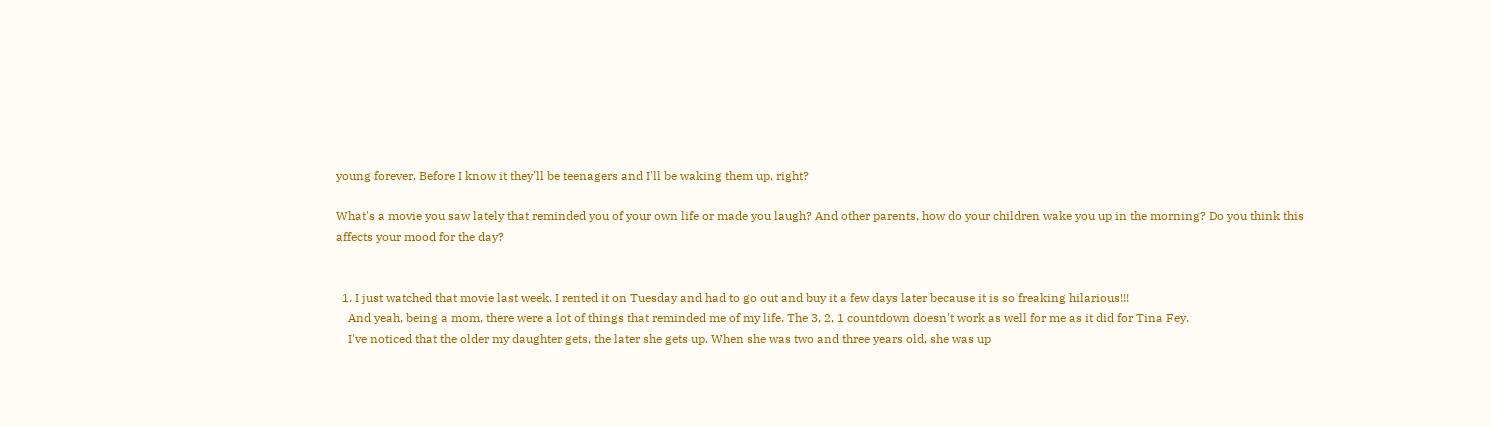young forever. Before I know it they'll be teenagers and I'll be waking them up, right?

What's a movie you saw lately that reminded you of your own life or made you laugh? And other parents, how do your children wake you up in the morning? Do you think this affects your mood for the day?


  1. I just watched that movie last week. I rented it on Tuesday and had to go out and buy it a few days later because it is so freaking hilarious!!!
    And yeah, being a mom, there were a lot of things that reminded me of my life. The 3, 2, 1 countdown doesn't work as well for me as it did for Tina Fey.
    I've noticed that the older my daughter gets, the later she gets up. When she was two and three years old, she was up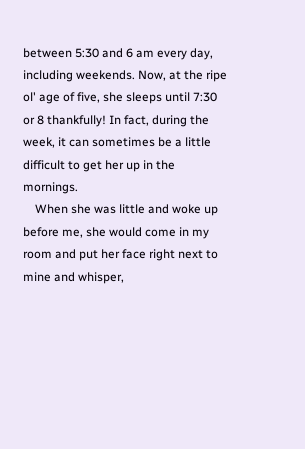between 5:30 and 6 am every day, including weekends. Now, at the ripe ol' age of five, she sleeps until 7:30 or 8 thankfully! In fact, during the week, it can sometimes be a little difficult to get her up in the mornings.
    When she was little and woke up before me, she would come in my room and put her face right next to mine and whisper,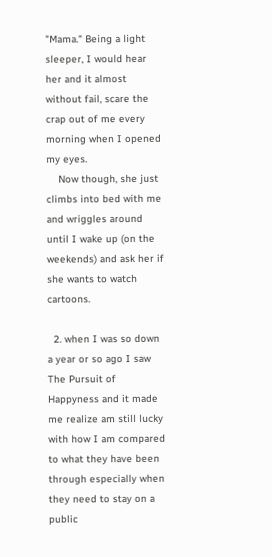"Mama." Being a light sleeper, I would hear her and it almost without fail, scare the crap out of me every morning when I opened my eyes.
    Now though, she just climbs into bed with me and wriggles around until I wake up (on the weekends) and ask her if she wants to watch cartoons.

  2. when I was so down a year or so ago I saw The Pursuit of Happyness and it made me realize am still lucky with how I am compared to what they have been through especially when they need to stay on a public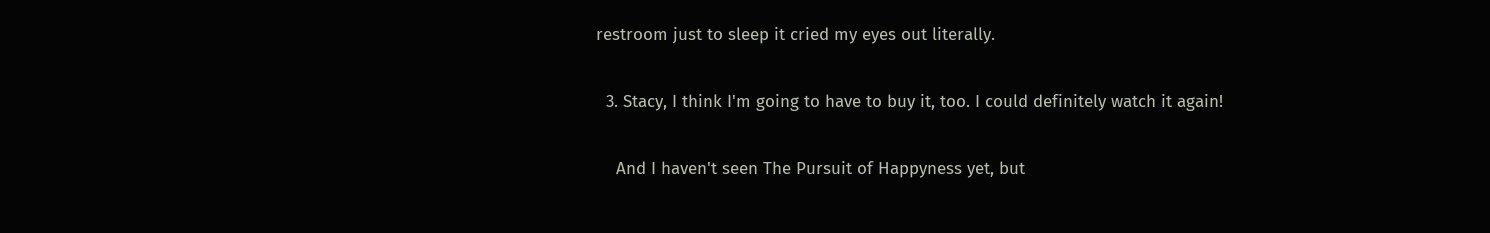restroom just to sleep it cried my eyes out literally.

  3. Stacy, I think I'm going to have to buy it, too. I could definitely watch it again!

    And I haven't seen The Pursuit of Happyness yet, but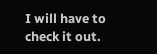I will have to check it out.